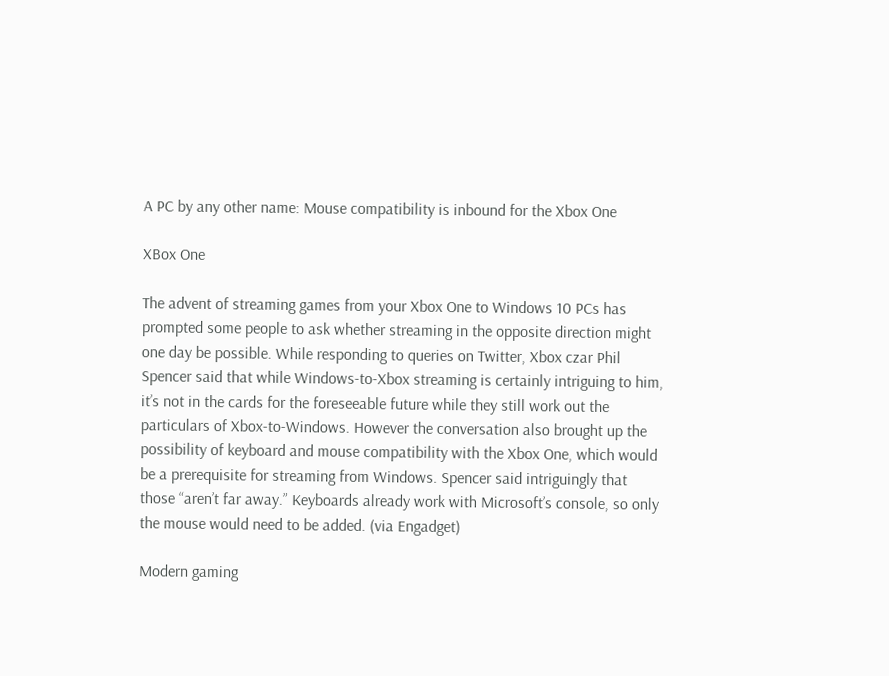A PC by any other name: Mouse compatibility is inbound for the Xbox One

XBox One

The advent of streaming games from your Xbox One to Windows 10 PCs has prompted some people to ask whether streaming in the opposite direction might one day be possible. While responding to queries on Twitter, Xbox czar Phil Spencer said that while Windows-to-Xbox streaming is certainly intriguing to him, it’s not in the cards for the foreseeable future while they still work out the particulars of Xbox-to-Windows. However the conversation also brought up the possibility of keyboard and mouse compatibility with the Xbox One, which would be a prerequisite for streaming from Windows. Spencer said intriguingly that those “aren’t far away.” Keyboards already work with Microsoft’s console, so only the mouse would need to be added. (via Engadget)

Modern gaming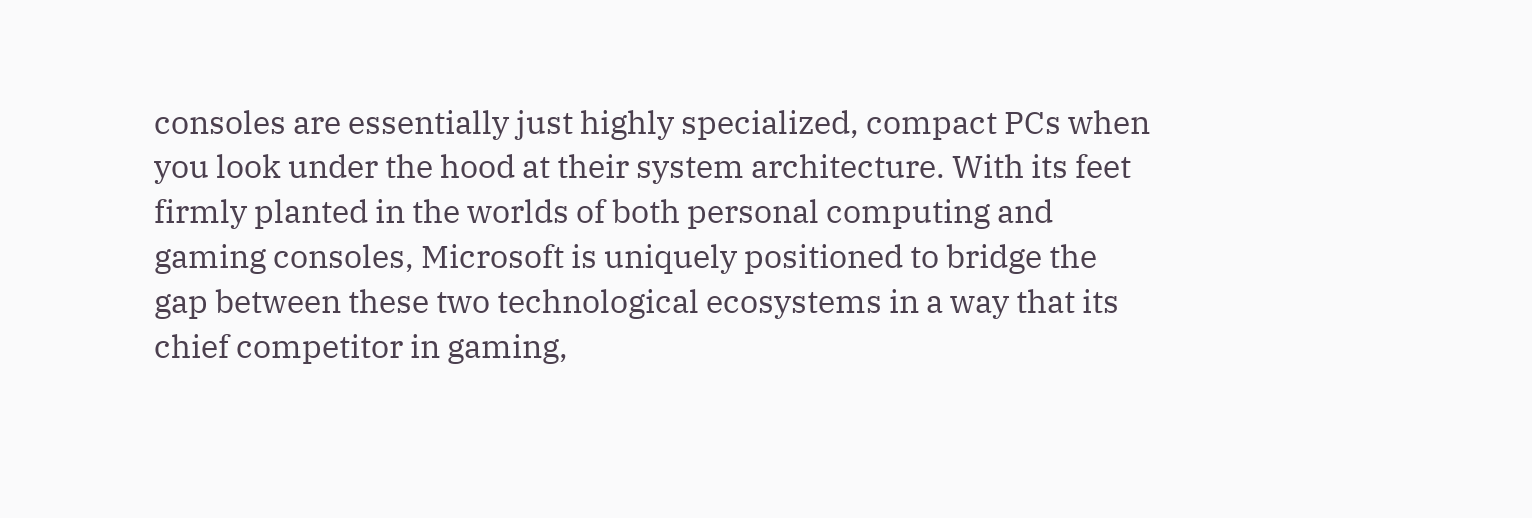consoles are essentially just highly specialized, compact PCs when you look under the hood at their system architecture. With its feet firmly planted in the worlds of both personal computing and gaming consoles, Microsoft is uniquely positioned to bridge the gap between these two technological ecosystems in a way that its chief competitor in gaming,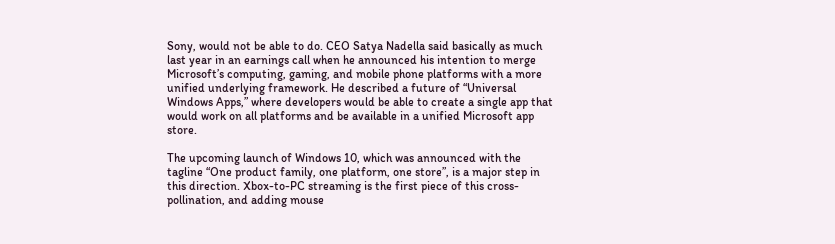Sony, would not be able to do. CEO Satya Nadella said basically as much last year in an earnings call when he announced his intention to merge Microsoft’s computing, gaming, and mobile phone platforms with a more unified underlying framework. He described a future of “Universal Windows Apps,” where developers would be able to create a single app that would work on all platforms and be available in a unified Microsoft app store.

The upcoming launch of Windows 10, which was announced with the tagline “One product family, one platform, one store”, is a major step in this direction. Xbox-to-PC streaming is the first piece of this cross-pollination, and adding mouse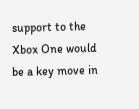support to the Xbox One would be a key move in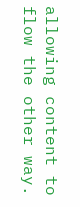allowing content to flow the other way.